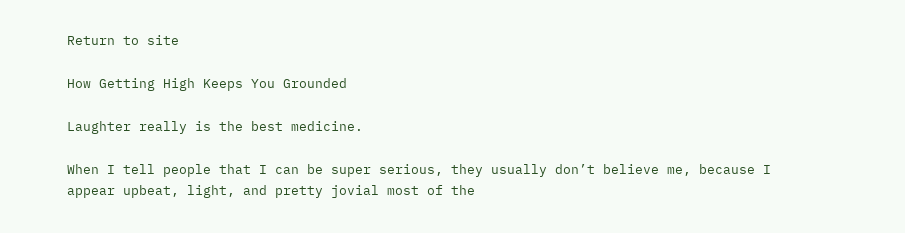Return to site

How Getting High Keeps You Grounded

Laughter really is the best medicine.

When I tell people that I can be super serious, they usually don’t believe me, because I appear upbeat, light, and pretty jovial most of the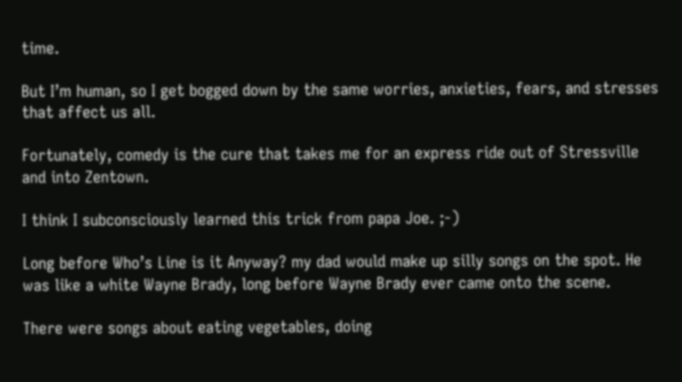time.

But I’m human, so I get bogged down by the same worries, anxieties, fears, and stresses that affect us all.

Fortunately, comedy is the cure that takes me for an express ride out of Stressville and into Zentown.

I think I subconsciously learned this trick from papa Joe. ;-)

Long before Who’s Line is it Anyway? my dad would make up silly songs on the spot. He was like a white Wayne Brady, long before Wayne Brady ever came onto the scene.

There were songs about eating vegetables, doing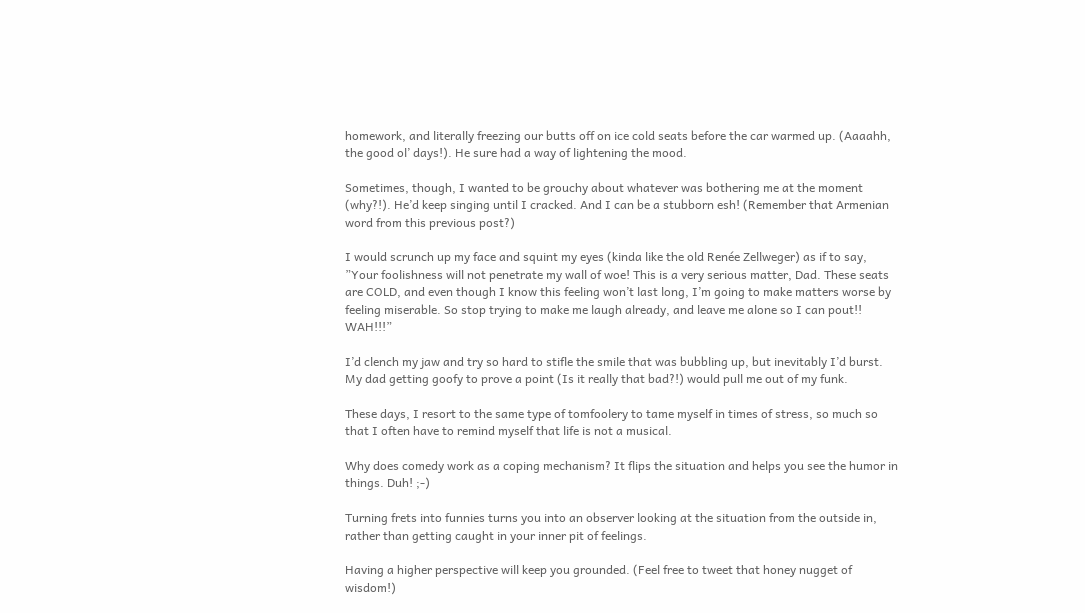homework, and literally freezing our butts off on ice cold seats before the car warmed up. (Aaaahh, the good ol’ days!). He sure had a way of lightening the mood.

Sometimes, though, I wanted to be grouchy about whatever was bothering me at the moment (why?!). He’d keep singing until I cracked. And I can be a stubborn esh! (Remember that Armenian word from this previous post?)

I would scrunch up my face and squint my eyes (kinda like the old Renée Zellweger) as if to say, ”Your foolishness will not penetrate my wall of woe! This is a very serious matter, Dad. These seats are COLD, and even though I know this feeling won’t last long, I’m going to make matters worse by feeling miserable. So stop trying to make me laugh already, and leave me alone so I can pout!! WAH!!!”

I’d clench my jaw and try so hard to stifle the smile that was bubbling up, but inevitably I’d burst. My dad getting goofy to prove a point (Is it really that bad?!) would pull me out of my funk.

These days, I resort to the same type of tomfoolery to tame myself in times of stress, so much so that I often have to remind myself that life is not a musical.

Why does comedy work as a coping mechanism? It flips the situation and helps you see the humor in things. Duh! ;-)

Turning frets into funnies turns you into an observer looking at the situation from the outside in, rather than getting caught in your inner pit of feelings.

Having a higher perspective will keep you grounded. (Feel free to tweet that honey nugget of wisdom!)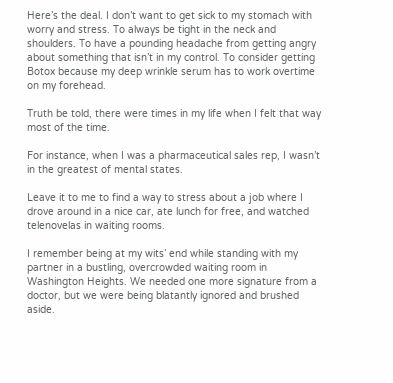Here’s the deal. I don’t want to get sick to my stomach with worry and stress. To always be tight in the neck and shoulders. To have a pounding headache from getting angry about something that isn’t in my control. To consider getting Botox because my deep wrinkle serum has to work overtime on my forehead.

Truth be told, there were times in my life when I felt that way most of the time.

For instance, when I was a pharmaceutical sales rep, I wasn’t in the greatest of mental states.

Leave it to me to find a way to stress about a job where I drove around in a nice car, ate lunch for free, and watched telenovelas in waiting rooms.

I remember being at my wits’ end while standing with my partner in a bustling, overcrowded waiting room in Washington Heights. We needed one more signature from a doctor, but we were being blatantly ignored and brushed aside.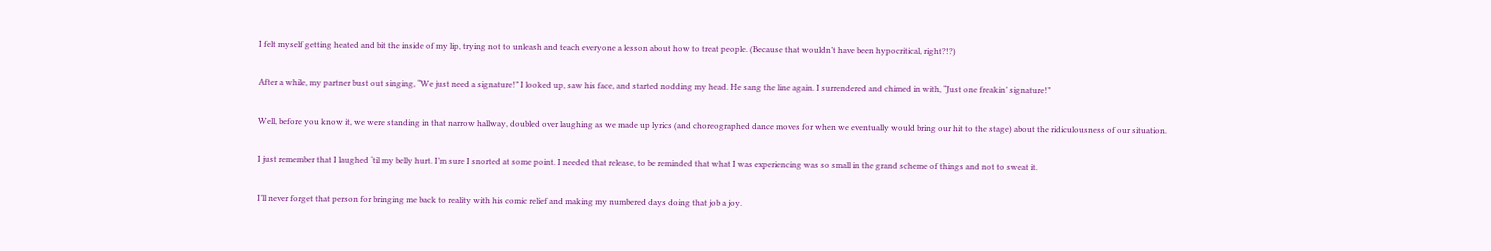I felt myself getting heated and bit the inside of my lip, trying not to unleash and teach everyone a lesson about how to treat people. (Because that wouldn’t have been hypocritical, right?!?)

After a while, my partner bust out singing, “We just need a signature!” I looked up, saw his face, and started nodding my head. He sang the line again. I surrendered and chimed in with, “Just one freakin’ signature!”

Well, before you know it, we were standing in that narrow hallway, doubled over laughing as we made up lyrics (and choreographed dance moves for when we eventually would bring our hit to the stage) about the ridiculousness of our situation.

I just remember that I laughed ‘til my belly hurt. I’m sure I snorted at some point. I needed that release, to be reminded that what I was experiencing was so small in the grand scheme of things and not to sweat it.

I’ll never forget that person for bringing me back to reality with his comic relief and making my numbered days doing that job a joy.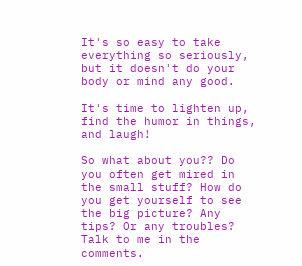It's so easy to take everything so seriously, but it doesn't do your body or mind any good.

It's time to lighten up, find the humor in things, and laugh!

So what about you?? Do you often get mired in the small stuff? How do you get yourself to see the big picture? Any tips? Or any troubles? Talk to me in the comments.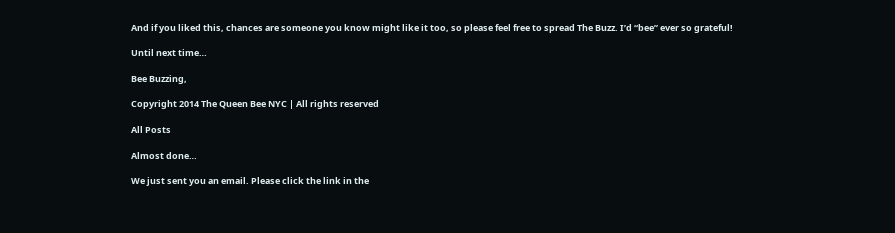And if you liked this, chances are someone you know might like it too, so please feel free to spread The Buzz. I’d “bee” ever so grateful!

Until next time…

Bee Buzzing,

Copyright 2014 The Queen Bee NYC | All rights reserved

All Posts

Almost done…

We just sent you an email. Please click the link in the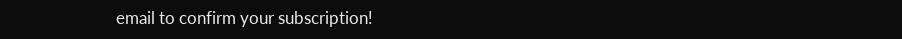email to confirm your subscription!